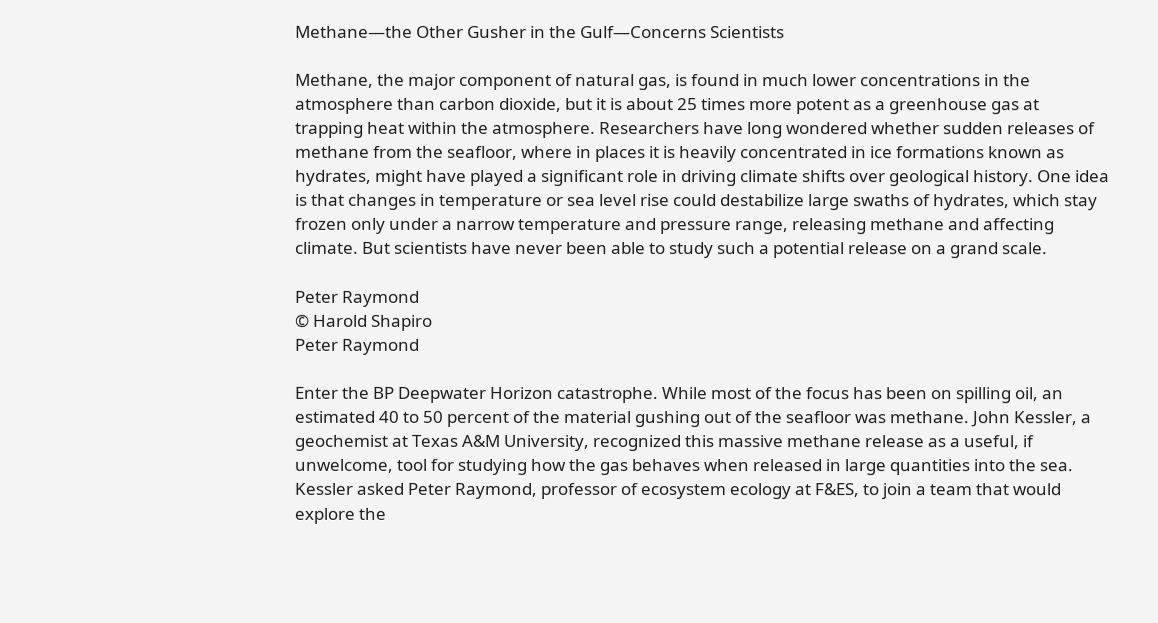Methane—the Other Gusher in the Gulf—Concerns Scientists

Methane, the major component of natural gas, is found in much lower concentrations in the atmosphere than carbon dioxide, but it is about 25 times more potent as a greenhouse gas at trapping heat within the atmosphere. Researchers have long wondered whether sudden releases of methane from the seafloor, where in places it is heavily concentrated in ice formations known as hydrates, might have played a significant role in driving climate shifts over geological history. One idea is that changes in temperature or sea level rise could destabilize large swaths of hydrates, which stay frozen only under a narrow temperature and pressure range, releasing methane and affecting climate. But scientists have never been able to study such a potential release on a grand scale.

Peter Raymond
© Harold Shapiro
Peter Raymond

Enter the BP Deepwater Horizon catastrophe. While most of the focus has been on spilling oil, an estimated 40 to 50 percent of the material gushing out of the seafloor was methane. John Kessler, a geochemist at Texas A&M University, recognized this massive methane release as a useful, if unwelcome, tool for studying how the gas behaves when released in large quantities into the sea. Kessler asked Peter Raymond, professor of ecosystem ecology at F&ES, to join a team that would explore the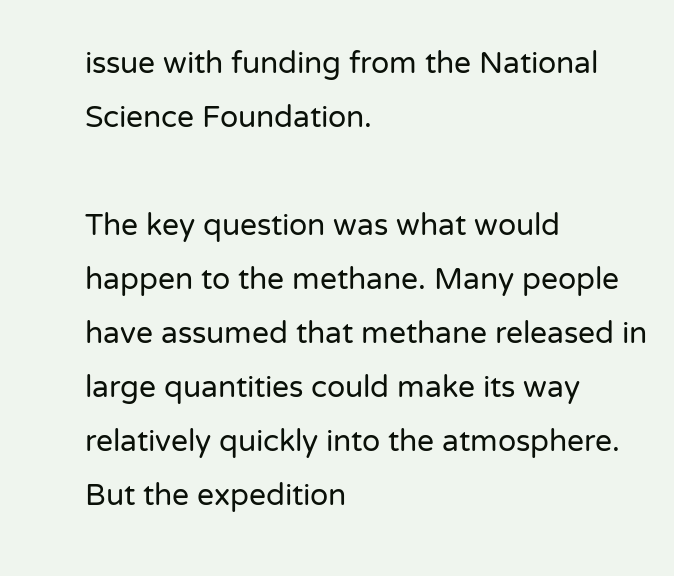issue with funding from the National Science Foundation.

The key question was what would happen to the methane. Many people have assumed that methane released in large quantities could make its way relatively quickly into the atmosphere. But the expedition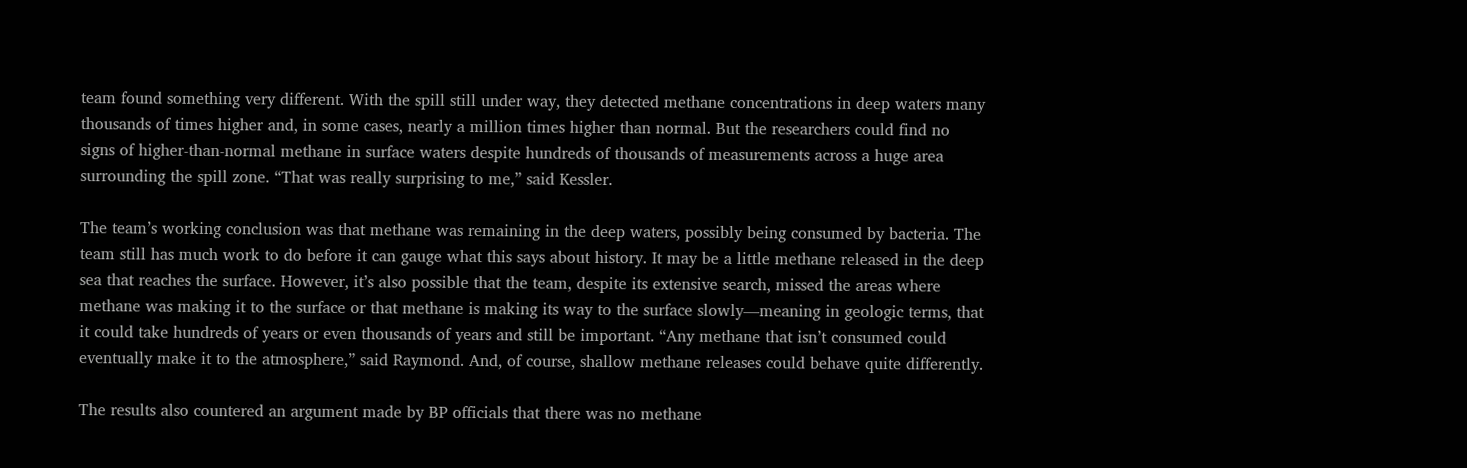team found something very different. With the spill still under way, they detected methane concentrations in deep waters many thousands of times higher and, in some cases, nearly a million times higher than normal. But the researchers could find no signs of higher-than-normal methane in surface waters despite hundreds of thousands of measurements across a huge area surrounding the spill zone. “That was really surprising to me,” said Kessler.

The team’s working conclusion was that methane was remaining in the deep waters, possibly being consumed by bacteria. The team still has much work to do before it can gauge what this says about history. It may be a little methane released in the deep sea that reaches the surface. However, it’s also possible that the team, despite its extensive search, missed the areas where methane was making it to the surface or that methane is making its way to the surface slowly—meaning in geologic terms, that it could take hundreds of years or even thousands of years and still be important. “Any methane that isn’t consumed could eventually make it to the atmosphere,” said Raymond. And, of course, shallow methane releases could behave quite differently.

The results also countered an argument made by BP officials that there was no methane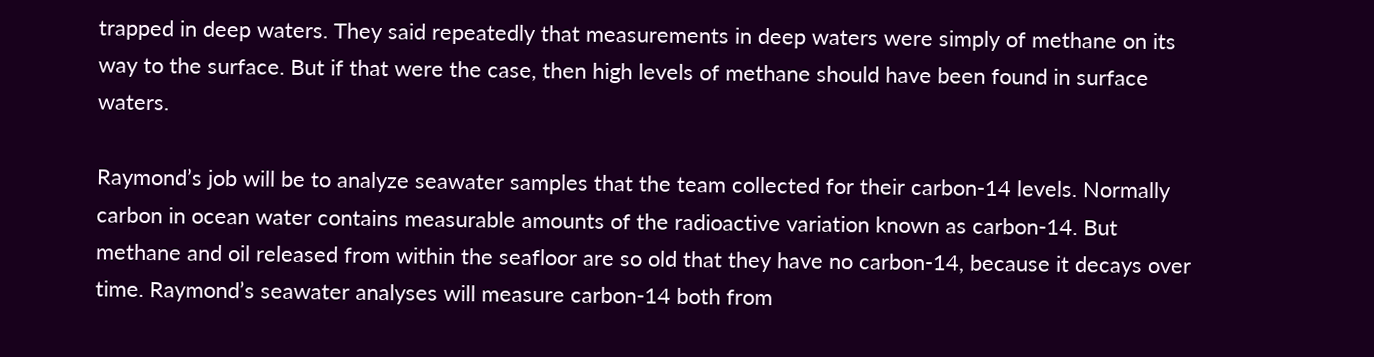trapped in deep waters. They said repeatedly that measurements in deep waters were simply of methane on its way to the surface. But if that were the case, then high levels of methane should have been found in surface waters.

Raymond’s job will be to analyze seawater samples that the team collected for their carbon-14 levels. Normally carbon in ocean water contains measurable amounts of the radioactive variation known as carbon-14. But methane and oil released from within the seafloor are so old that they have no carbon-14, because it decays over time. Raymond’s seawater analyses will measure carbon-14 both from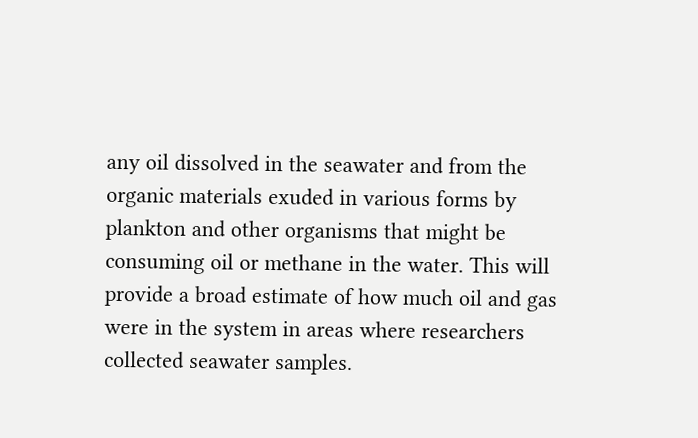any oil dissolved in the seawater and from the organic materials exuded in various forms by plankton and other organisms that might be consuming oil or methane in the water. This will provide a broad estimate of how much oil and gas were in the system in areas where researchers collected seawater samples.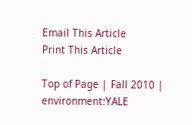Email This Article           Print This Article

Top of Page | Fall 2010 | environment:YALE